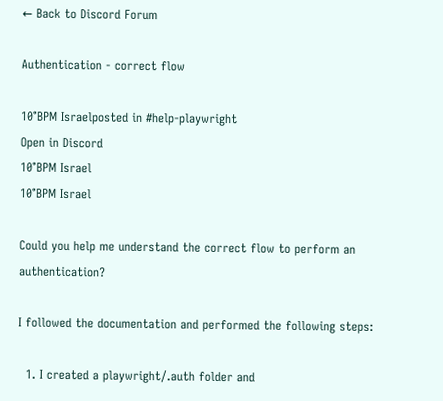← Back to Discord Forum

Authentication - correct flow

10°BPM Israelposted in #help-playwright
Open in Discord
10°BPM Israel
10°BPM Israel

Could you help me understand the correct flow to perform an authentication?

I followed the documentation and performed the following steps:

  1. I created a playwright/.auth folder and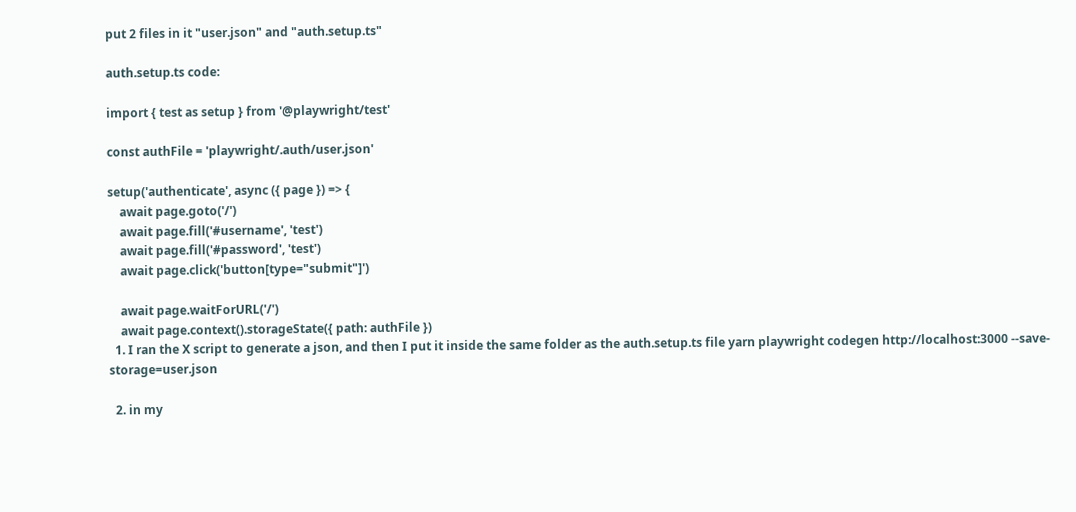put 2 files in it "user.json" and "auth.setup.ts"

auth.setup.ts code:

import { test as setup } from '@playwright/test'

const authFile = 'playwright/.auth/user.json'

setup('authenticate', async ({ page }) => {
    await page.goto('/')
    await page.fill('#username', 'test')
    await page.fill('#password', 'test')
    await page.click('button[type="submit"]')

    await page.waitForURL('/')
    await page.context().storageState({ path: authFile })
  1. I ran the X script to generate a json, and then I put it inside the same folder as the auth.setup.ts file yarn playwright codegen http://localhost:3000 --save-storage=user.json

  2. in my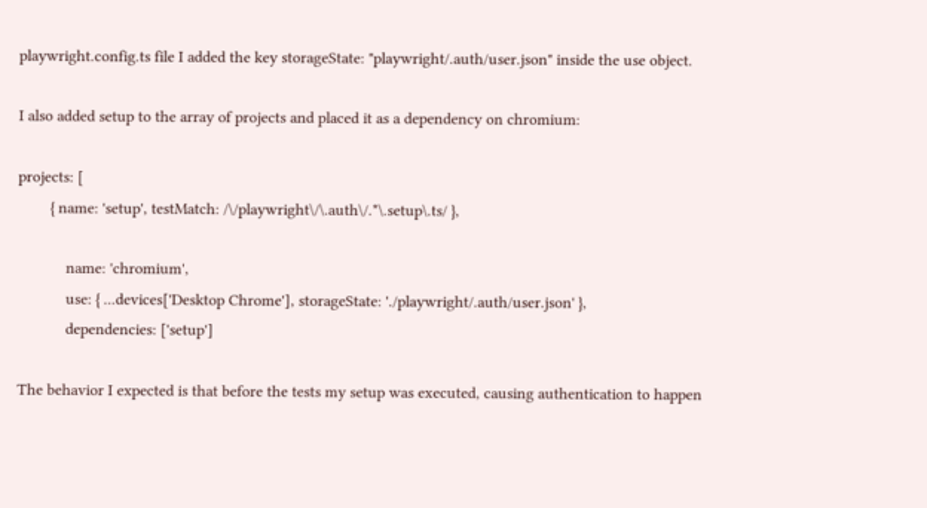playwright.config.ts file I added the key storageState: "playwright/.auth/user.json" inside the use object.

I also added setup to the array of projects and placed it as a dependency on chromium:

projects: [
        { name: 'setup', testMatch: /\/playwright\/\.auth\/.*\.setup\.ts/ },

            name: 'chromium',
            use: { ...devices['Desktop Chrome'], storageState: './playwright/.auth/user.json' },
            dependencies: ['setup']

The behavior I expected is that before the tests my setup was executed, causing authentication to happen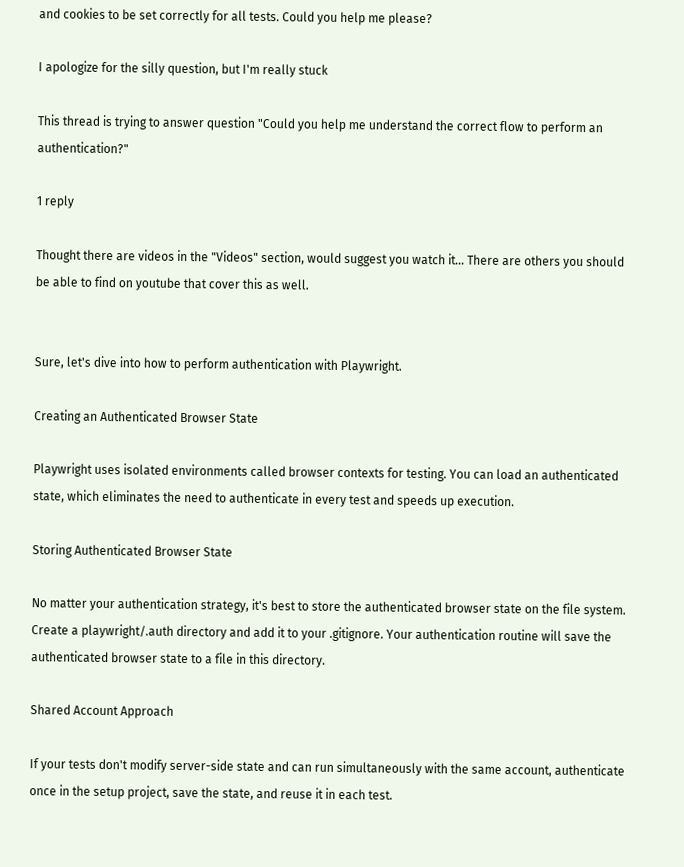and cookies to be set correctly for all tests. Could you help me please?

I apologize for the silly question, but I'm really stuck

This thread is trying to answer question "Could you help me understand the correct flow to perform an authentication?"

1 reply

Thought there are videos in the "Videos" section, would suggest you watch it... There are others you should be able to find on youtube that cover this as well.


Sure, let's dive into how to perform authentication with Playwright.

Creating an Authenticated Browser State

Playwright uses isolated environments called browser contexts for testing. You can load an authenticated state, which eliminates the need to authenticate in every test and speeds up execution.

Storing Authenticated Browser State

No matter your authentication strategy, it's best to store the authenticated browser state on the file system. Create a playwright/.auth directory and add it to your .gitignore. Your authentication routine will save the authenticated browser state to a file in this directory.

Shared Account Approach

If your tests don't modify server-side state and can run simultaneously with the same account, authenticate once in the setup project, save the state, and reuse it in each test.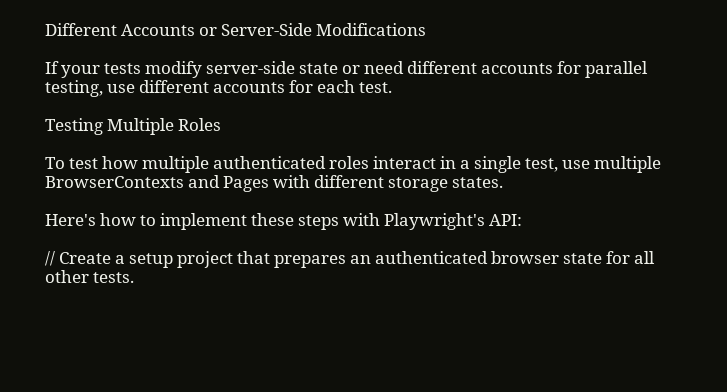Different Accounts or Server-Side Modifications

If your tests modify server-side state or need different accounts for parallel testing, use different accounts for each test.

Testing Multiple Roles

To test how multiple authenticated roles interact in a single test, use multiple BrowserContexts and Pages with different storage states.

Here's how to implement these steps with Playwright's API:

// Create a setup project that prepares an authenticated browser state for all other tests.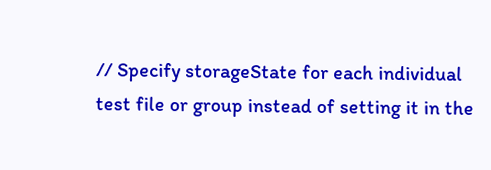// Specify storageState for each individual test file or group instead of setting it in the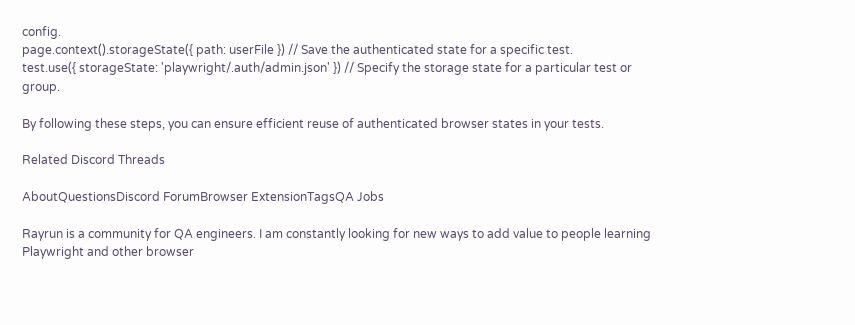config.
page.context().storageState({ path: userFile }) // Save the authenticated state for a specific test.
test.use({ storageState: 'playwright/.auth/admin.json' }) // Specify the storage state for a particular test or group.

By following these steps, you can ensure efficient reuse of authenticated browser states in your tests.

Related Discord Threads

AboutQuestionsDiscord ForumBrowser ExtensionTagsQA Jobs

Rayrun is a community for QA engineers. I am constantly looking for new ways to add value to people learning Playwright and other browser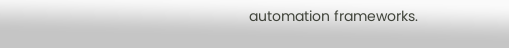automation frameworks.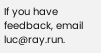If you have feedback, email luc@ray.run.